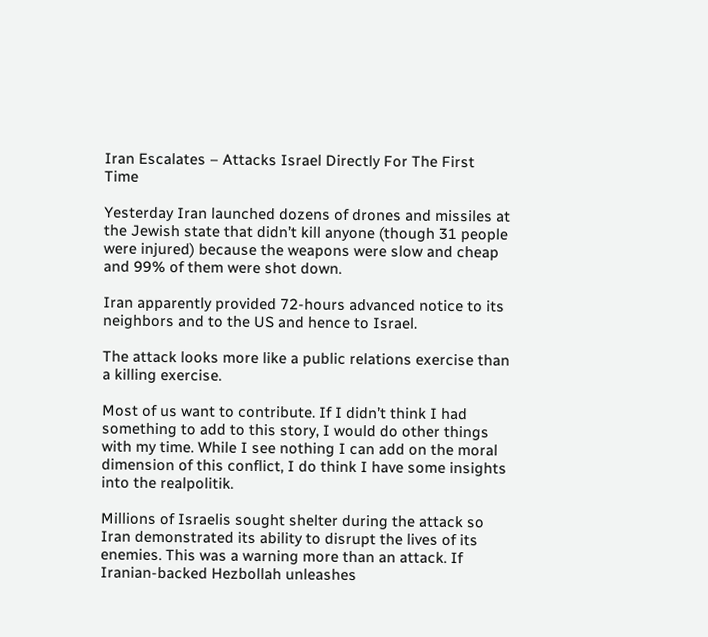Iran Escalates – Attacks Israel Directly For The First Time

Yesterday Iran launched dozens of drones and missiles at the Jewish state that didn’t kill anyone (though 31 people were injured) because the weapons were slow and cheap and 99% of them were shot down.

Iran apparently provided 72-hours advanced notice to its neighbors and to the US and hence to Israel.

The attack looks more like a public relations exercise than a killing exercise.

Most of us want to contribute. If I didn’t think I had something to add to this story, I would do other things with my time. While I see nothing I can add on the moral dimension of this conflict, I do think I have some insights into the realpolitik.

Millions of Israelis sought shelter during the attack so Iran demonstrated its ability to disrupt the lives of its enemies. This was a warning more than an attack. If Iranian-backed Hezbollah unleashes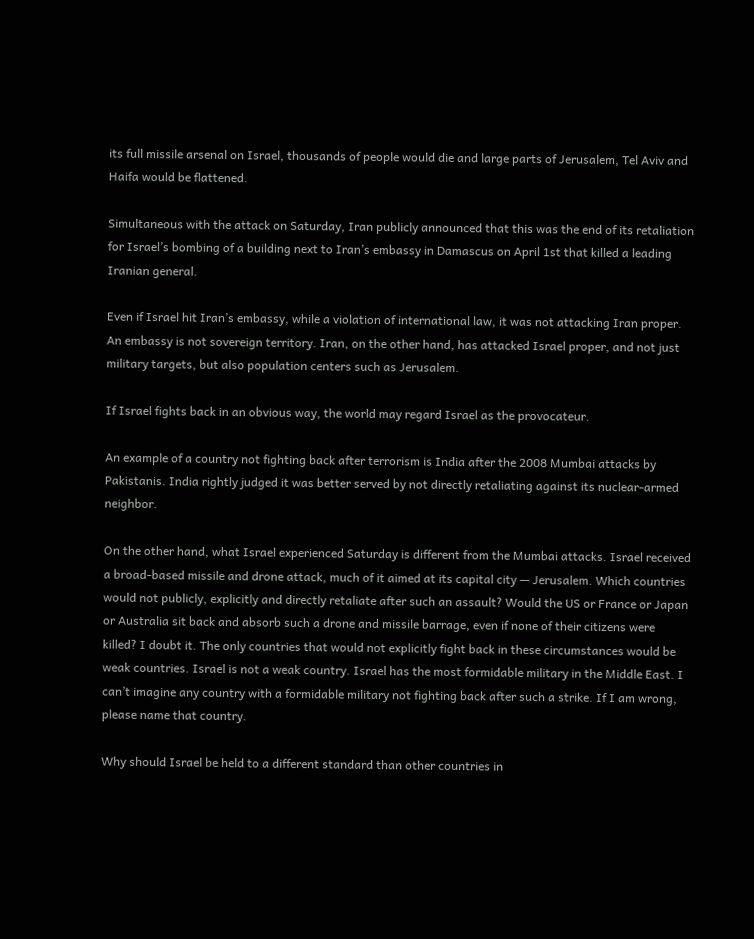its full missile arsenal on Israel, thousands of people would die and large parts of Jerusalem, Tel Aviv and Haifa would be flattened.

Simultaneous with the attack on Saturday, Iran publicly announced that this was the end of its retaliation for Israel’s bombing of a building next to Iran’s embassy in Damascus on April 1st that killed a leading Iranian general.

Even if Israel hit Iran’s embassy, while a violation of international law, it was not attacking Iran proper. An embassy is not sovereign territory. Iran, on the other hand, has attacked Israel proper, and not just military targets, but also population centers such as Jerusalem.

If Israel fights back in an obvious way, the world may regard Israel as the provocateur.

An example of a country not fighting back after terrorism is India after the 2008 Mumbai attacks by Pakistanis. India rightly judged it was better served by not directly retaliating against its nuclear-armed neighbor.

On the other hand, what Israel experienced Saturday is different from the Mumbai attacks. Israel received a broad-based missile and drone attack, much of it aimed at its capital city — Jerusalem. Which countries would not publicly, explicitly and directly retaliate after such an assault? Would the US or France or Japan or Australia sit back and absorb such a drone and missile barrage, even if none of their citizens were killed? I doubt it. The only countries that would not explicitly fight back in these circumstances would be weak countries. Israel is not a weak country. Israel has the most formidable military in the Middle East. I can’t imagine any country with a formidable military not fighting back after such a strike. If I am wrong, please name that country.

Why should Israel be held to a different standard than other countries in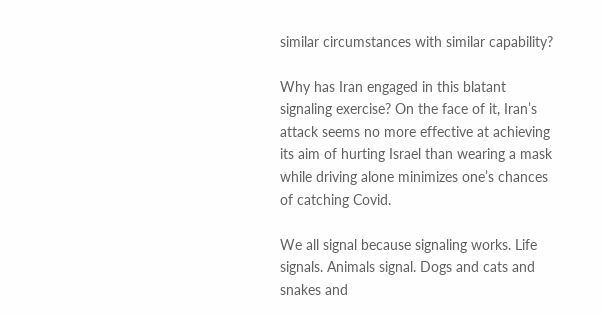similar circumstances with similar capability?

Why has Iran engaged in this blatant signaling exercise? On the face of it, Iran’s attack seems no more effective at achieving its aim of hurting Israel than wearing a mask while driving alone minimizes one’s chances of catching Covid.

We all signal because signaling works. Life signals. Animals signal. Dogs and cats and snakes and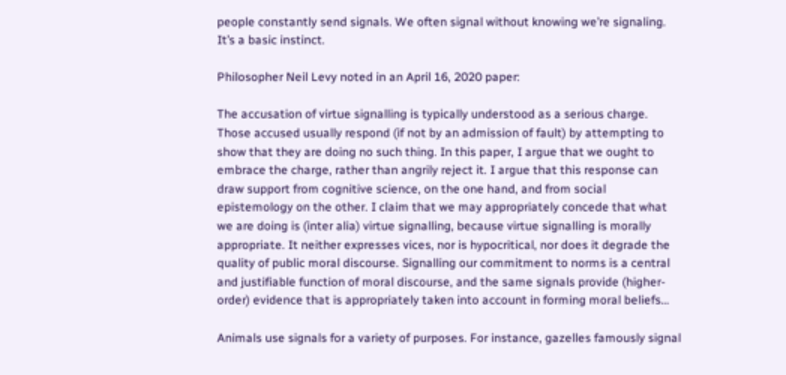people constantly send signals. We often signal without knowing we’re signaling. It’s a basic instinct.

Philosopher Neil Levy noted in an April 16, 2020 paper:

The accusation of virtue signalling is typically understood as a serious charge. Those accused usually respond (if not by an admission of fault) by attempting to show that they are doing no such thing. In this paper, I argue that we ought to embrace the charge, rather than angrily reject it. I argue that this response can draw support from cognitive science, on the one hand, and from social epistemology on the other. I claim that we may appropriately concede that what we are doing is (inter alia) virtue signalling, because virtue signalling is morally appropriate. It neither expresses vices, nor is hypocritical, nor does it degrade the quality of public moral discourse. Signalling our commitment to norms is a central and justifiable function of moral discourse, and the same signals provide (higher-order) evidence that is appropriately taken into account in forming moral beliefs…

Animals use signals for a variety of purposes. For instance, gazelles famously signal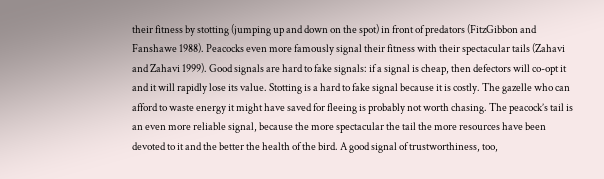their fitness by stotting (jumping up and down on the spot) in front of predators (FitzGibbon and Fanshawe 1988). Peacocks even more famously signal their fitness with their spectacular tails (Zahavi and Zahavi 1999). Good signals are hard to fake signals: if a signal is cheap, then defectors will co-opt it and it will rapidly lose its value. Stotting is a hard to fake signal because it is costly. The gazelle who can afford to waste energy it might have saved for fleeing is probably not worth chasing. The peacock’s tail is an even more reliable signal, because the more spectacular the tail the more resources have been devoted to it and the better the health of the bird. A good signal of trustworthiness, too,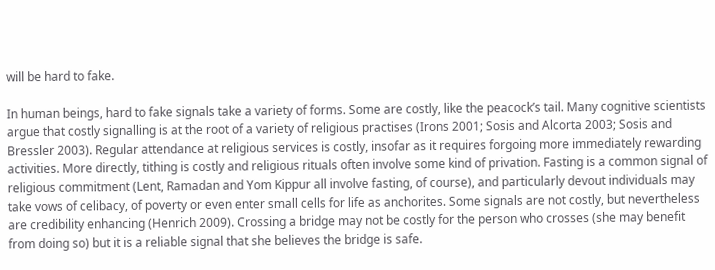will be hard to fake.

In human beings, hard to fake signals take a variety of forms. Some are costly, like the peacock’s tail. Many cognitive scientists argue that costly signalling is at the root of a variety of religious practises (Irons 2001; Sosis and Alcorta 2003; Sosis and Bressler 2003). Regular attendance at religious services is costly, insofar as it requires forgoing more immediately rewarding activities. More directly, tithing is costly and religious rituals often involve some kind of privation. Fasting is a common signal of religious commitment (Lent, Ramadan and Yom Kippur all involve fasting, of course), and particularly devout individuals may take vows of celibacy, of poverty or even enter small cells for life as anchorites. Some signals are not costly, but nevertheless are credibility enhancing (Henrich 2009). Crossing a bridge may not be costly for the person who crosses (she may benefit from doing so) but it is a reliable signal that she believes the bridge is safe.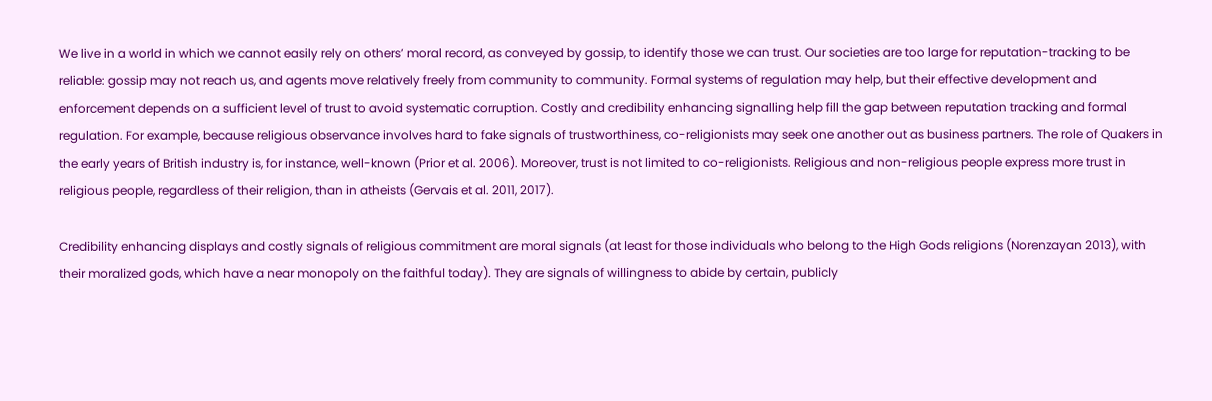We live in a world in which we cannot easily rely on others’ moral record, as conveyed by gossip, to identify those we can trust. Our societies are too large for reputation-tracking to be reliable: gossip may not reach us, and agents move relatively freely from community to community. Formal systems of regulation may help, but their effective development and enforcement depends on a sufficient level of trust to avoid systematic corruption. Costly and credibility enhancing signalling help fill the gap between reputation tracking and formal regulation. For example, because religious observance involves hard to fake signals of trustworthiness, co-religionists may seek one another out as business partners. The role of Quakers in the early years of British industry is, for instance, well-known (Prior et al. 2006). Moreover, trust is not limited to co-religionists. Religious and non-religious people express more trust in religious people, regardless of their religion, than in atheists (Gervais et al. 2011, 2017).

Credibility enhancing displays and costly signals of religious commitment are moral signals (at least for those individuals who belong to the High Gods religions (Norenzayan 2013), with their moralized gods, which have a near monopoly on the faithful today). They are signals of willingness to abide by certain, publicly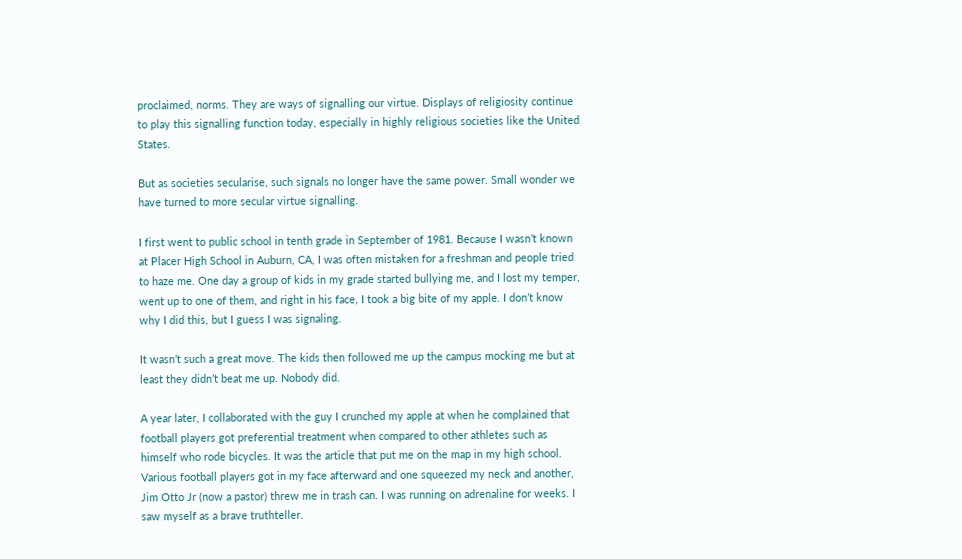proclaimed, norms. They are ways of signalling our virtue. Displays of religiosity continue to play this signalling function today, especially in highly religious societies like the United States.

But as societies secularise, such signals no longer have the same power. Small wonder we have turned to more secular virtue signalling.

I first went to public school in tenth grade in September of 1981. Because I wasn’t known at Placer High School in Auburn, CA, I was often mistaken for a freshman and people tried to haze me. One day a group of kids in my grade started bullying me, and I lost my temper, went up to one of them, and right in his face, I took a big bite of my apple. I don’t know why I did this, but I guess I was signaling.

It wasn’t such a great move. The kids then followed me up the campus mocking me but at least they didn’t beat me up. Nobody did.

A year later, I collaborated with the guy I crunched my apple at when he complained that football players got preferential treatment when compared to other athletes such as himself who rode bicycles. It was the article that put me on the map in my high school. Various football players got in my face afterward and one squeezed my neck and another, Jim Otto Jr (now a pastor) threw me in trash can. I was running on adrenaline for weeks. I saw myself as a brave truthteller.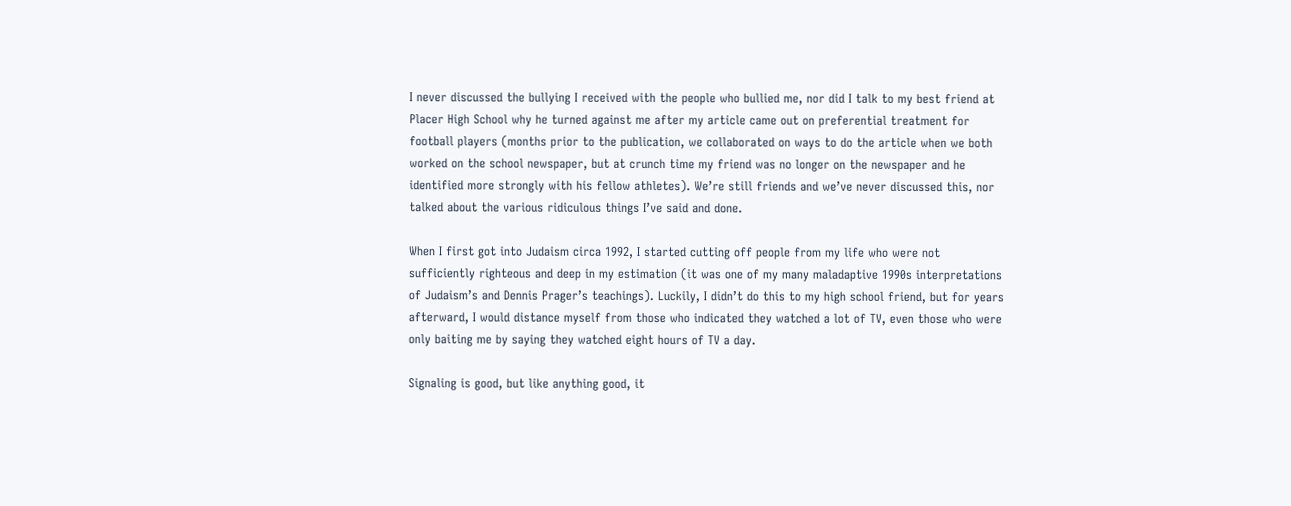I never discussed the bullying I received with the people who bullied me, nor did I talk to my best friend at Placer High School why he turned against me after my article came out on preferential treatment for football players (months prior to the publication, we collaborated on ways to do the article when we both worked on the school newspaper, but at crunch time my friend was no longer on the newspaper and he identified more strongly with his fellow athletes). We’re still friends and we’ve never discussed this, nor talked about the various ridiculous things I’ve said and done.

When I first got into Judaism circa 1992, I started cutting off people from my life who were not sufficiently righteous and deep in my estimation (it was one of my many maladaptive 1990s interpretations of Judaism’s and Dennis Prager’s teachings). Luckily, I didn’t do this to my high school friend, but for years afterward, I would distance myself from those who indicated they watched a lot of TV, even those who were only baiting me by saying they watched eight hours of TV a day.

Signaling is good, but like anything good, it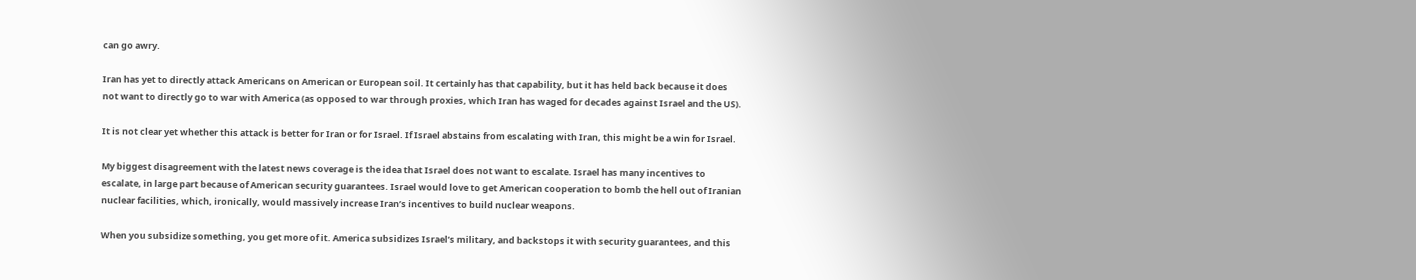can go awry.

Iran has yet to directly attack Americans on American or European soil. It certainly has that capability, but it has held back because it does not want to directly go to war with America (as opposed to war through proxies, which Iran has waged for decades against Israel and the US).

It is not clear yet whether this attack is better for Iran or for Israel. If Israel abstains from escalating with Iran, this might be a win for Israel.

My biggest disagreement with the latest news coverage is the idea that Israel does not want to escalate. Israel has many incentives to escalate, in large part because of American security guarantees. Israel would love to get American cooperation to bomb the hell out of Iranian nuclear facilities, which, ironically, would massively increase Iran’s incentives to build nuclear weapons.

When you subsidize something, you get more of it. America subsidizes Israel’s military, and backstops it with security guarantees, and this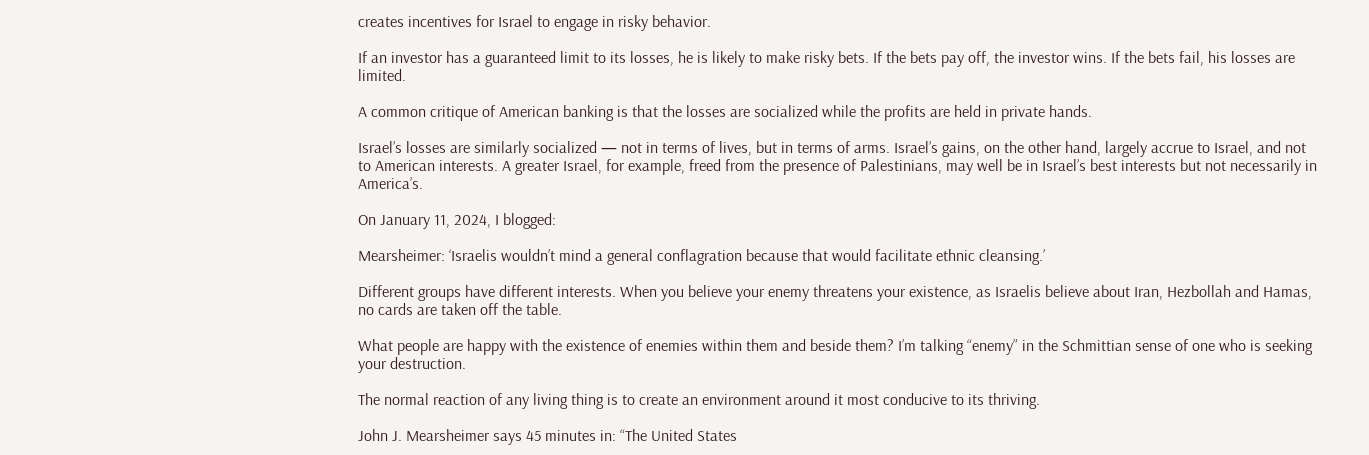creates incentives for Israel to engage in risky behavior.

If an investor has a guaranteed limit to its losses, he is likely to make risky bets. If the bets pay off, the investor wins. If the bets fail, his losses are limited.

A common critique of American banking is that the losses are socialized while the profits are held in private hands.

Israel’s losses are similarly socialized — not in terms of lives, but in terms of arms. Israel’s gains, on the other hand, largely accrue to Israel, and not to American interests. A greater Israel, for example, freed from the presence of Palestinians, may well be in Israel’s best interests but not necessarily in America’s.

On January 11, 2024, I blogged:

Mearsheimer: ‘Israelis wouldn’t mind a general conflagration because that would facilitate ethnic cleansing.’

Different groups have different interests. When you believe your enemy threatens your existence, as Israelis believe about Iran, Hezbollah and Hamas, no cards are taken off the table.

What people are happy with the existence of enemies within them and beside them? I’m talking “enemy” in the Schmittian sense of one who is seeking your destruction.

The normal reaction of any living thing is to create an environment around it most conducive to its thriving.

John J. Mearsheimer says 45 minutes in: “The United States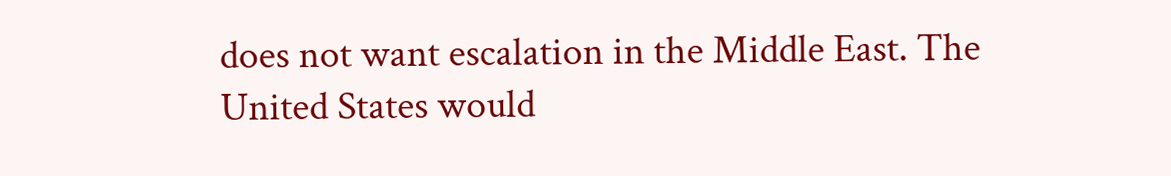does not want escalation in the Middle East. The United States would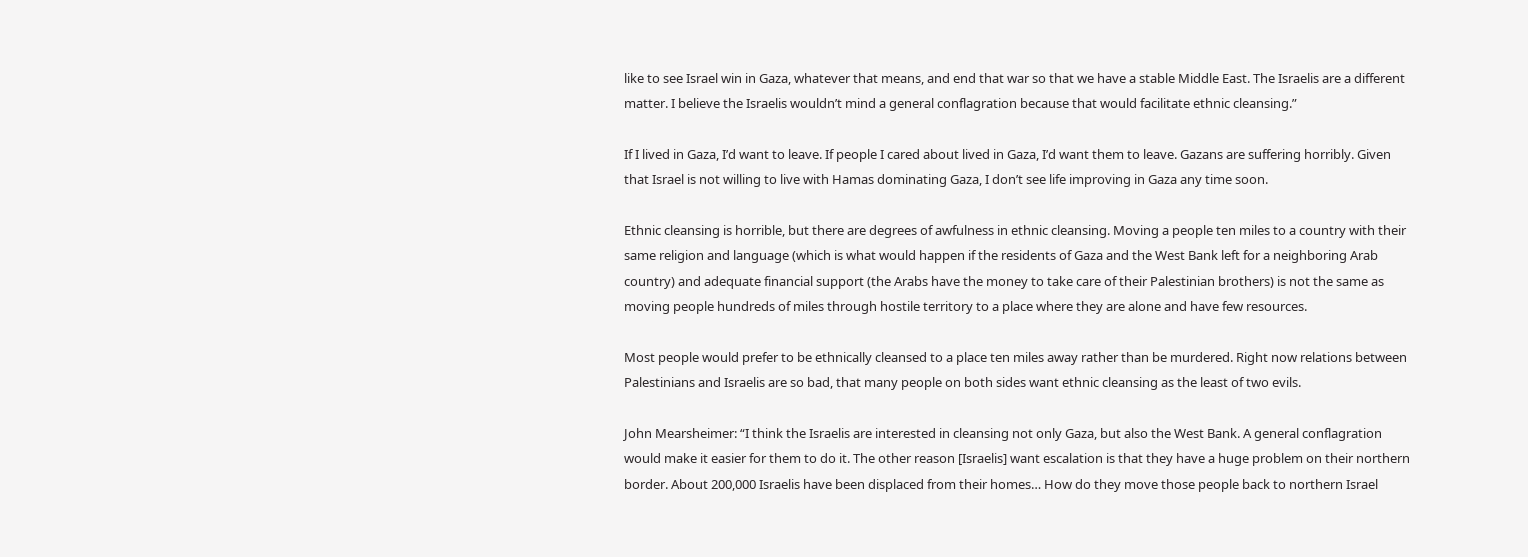like to see Israel win in Gaza, whatever that means, and end that war so that we have a stable Middle East. The Israelis are a different matter. I believe the Israelis wouldn’t mind a general conflagration because that would facilitate ethnic cleansing.”

If I lived in Gaza, I’d want to leave. If people I cared about lived in Gaza, I’d want them to leave. Gazans are suffering horribly. Given that Israel is not willing to live with Hamas dominating Gaza, I don’t see life improving in Gaza any time soon.

Ethnic cleansing is horrible, but there are degrees of awfulness in ethnic cleansing. Moving a people ten miles to a country with their same religion and language (which is what would happen if the residents of Gaza and the West Bank left for a neighboring Arab country) and adequate financial support (the Arabs have the money to take care of their Palestinian brothers) is not the same as moving people hundreds of miles through hostile territory to a place where they are alone and have few resources.

Most people would prefer to be ethnically cleansed to a place ten miles away rather than be murdered. Right now relations between Palestinians and Israelis are so bad, that many people on both sides want ethnic cleansing as the least of two evils.

John Mearsheimer: “I think the Israelis are interested in cleansing not only Gaza, but also the West Bank. A general conflagration would make it easier for them to do it. The other reason [Israelis] want escalation is that they have a huge problem on their northern border. About 200,000 Israelis have been displaced from their homes… How do they move those people back to northern Israel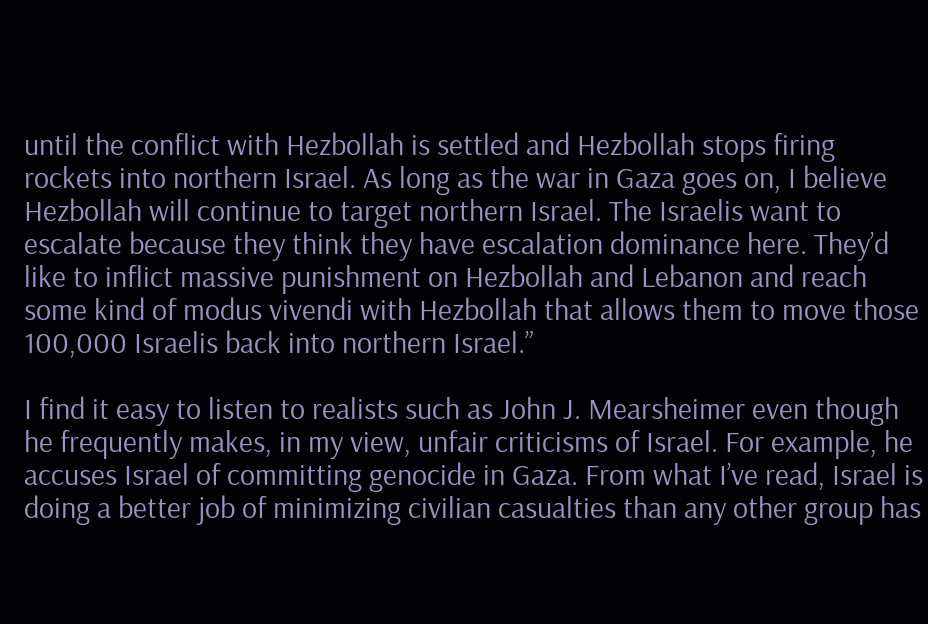until the conflict with Hezbollah is settled and Hezbollah stops firing rockets into northern Israel. As long as the war in Gaza goes on, I believe Hezbollah will continue to target northern Israel. The Israelis want to escalate because they think they have escalation dominance here. They’d like to inflict massive punishment on Hezbollah and Lebanon and reach some kind of modus vivendi with Hezbollah that allows them to move those 100,000 Israelis back into northern Israel.”

I find it easy to listen to realists such as John J. Mearsheimer even though he frequently makes, in my view, unfair criticisms of Israel. For example, he accuses Israel of committing genocide in Gaza. From what I’ve read, Israel is doing a better job of minimizing civilian casualties than any other group has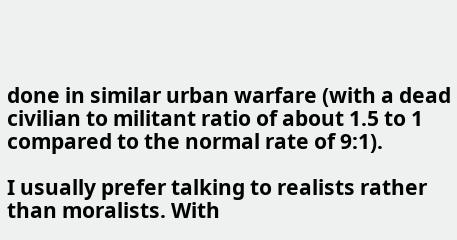done in similar urban warfare (with a dead civilian to militant ratio of about 1.5 to 1 compared to the normal rate of 9:1).

I usually prefer talking to realists rather than moralists. With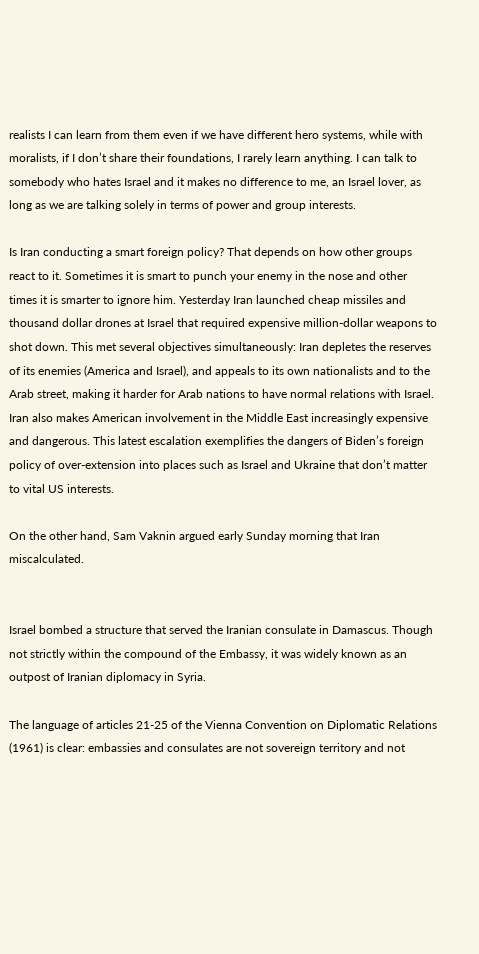realists I can learn from them even if we have different hero systems, while with moralists, if I don’t share their foundations, I rarely learn anything. I can talk to somebody who hates Israel and it makes no difference to me, an Israel lover, as long as we are talking solely in terms of power and group interests.

Is Iran conducting a smart foreign policy? That depends on how other groups react to it. Sometimes it is smart to punch your enemy in the nose and other times it is smarter to ignore him. Yesterday Iran launched cheap missiles and thousand dollar drones at Israel that required expensive million-dollar weapons to shot down. This met several objectives simultaneously: Iran depletes the reserves of its enemies (America and Israel), and appeals to its own nationalists and to the Arab street, making it harder for Arab nations to have normal relations with Israel. Iran also makes American involvement in the Middle East increasingly expensive and dangerous. This latest escalation exemplifies the dangers of Biden’s foreign policy of over-extension into places such as Israel and Ukraine that don’t matter to vital US interests.

On the other hand, Sam Vaknin argued early Sunday morning that Iran miscalculated.


Israel bombed a structure that served the Iranian consulate in Damascus. Though not strictly within the compound of the Embassy, it was widely known as an outpost of Iranian diplomacy in Syria.

The language of articles 21-25 of the Vienna Convention on Diplomatic Relations (1961) is clear: embassies and consulates are not sovereign territory and not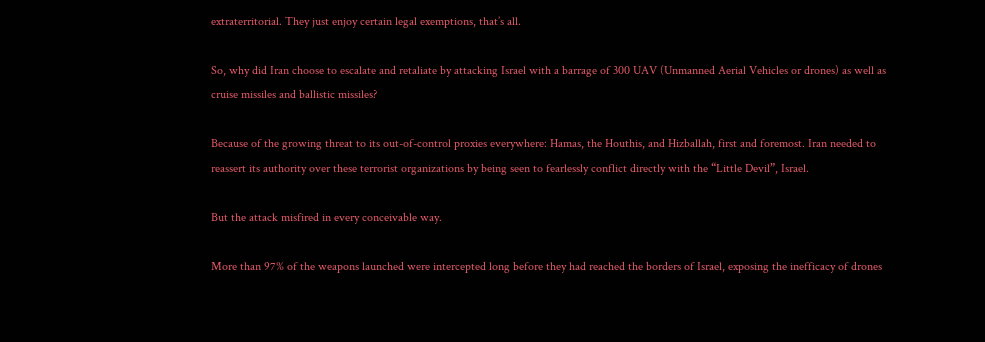extraterritorial. They just enjoy certain legal exemptions, that’s all.

So, why did Iran choose to escalate and retaliate by attacking Israel with a barrage of 300 UAV (Unmanned Aerial Vehicles or drones) as well as cruise missiles and ballistic missiles?

Because of the growing threat to its out-of-control proxies everywhere: Hamas, the Houthis, and Hizballah, first and foremost. Iran needed to reassert its authority over these terrorist organizations by being seen to fearlessly conflict directly with the “Little Devil”, Israel.

But the attack misfired in every conceivable way.

More than 97% of the weapons launched were intercepted long before they had reached the borders of Israel, exposing the inefficacy of drones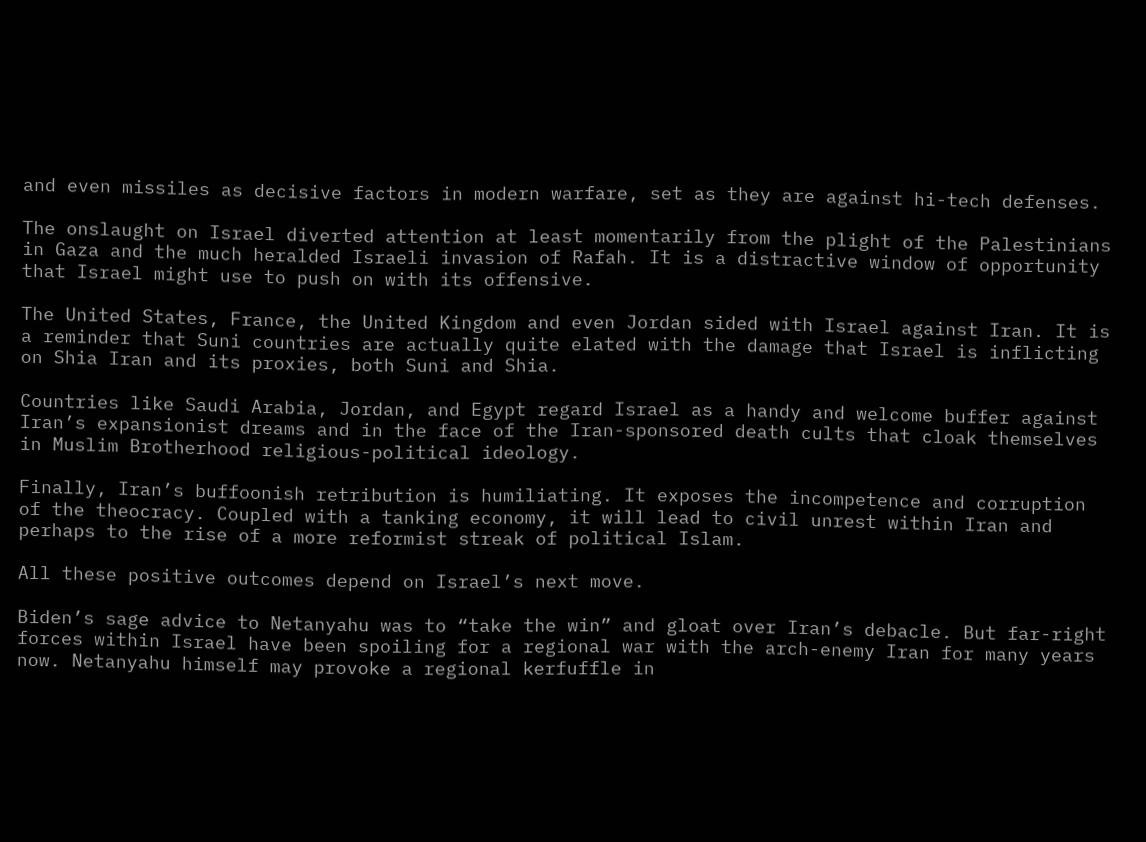and even missiles as decisive factors in modern warfare, set as they are against hi-tech defenses.

The onslaught on Israel diverted attention at least momentarily from the plight of the Palestinians in Gaza and the much heralded Israeli invasion of Rafah. It is a distractive window of opportunity that Israel might use to push on with its offensive.

The United States, France, the United Kingdom and even Jordan sided with Israel against Iran. It is a reminder that Suni countries are actually quite elated with the damage that Israel is inflicting on Shia Iran and its proxies, both Suni and Shia.

Countries like Saudi Arabia, Jordan, and Egypt regard Israel as a handy and welcome buffer against Iran’s expansionist dreams and in the face of the Iran-sponsored death cults that cloak themselves in Muslim Brotherhood religious-political ideology.

Finally, Iran’s buffoonish retribution is humiliating. It exposes the incompetence and corruption of the theocracy. Coupled with a tanking economy, it will lead to civil unrest within Iran and perhaps to the rise of a more reformist streak of political Islam.

All these positive outcomes depend on Israel’s next move.

Biden’s sage advice to Netanyahu was to “take the win” and gloat over Iran’s debacle. But far-right forces within Israel have been spoiling for a regional war with the arch-enemy Iran for many years now. Netanyahu himself may provoke a regional kerfuffle in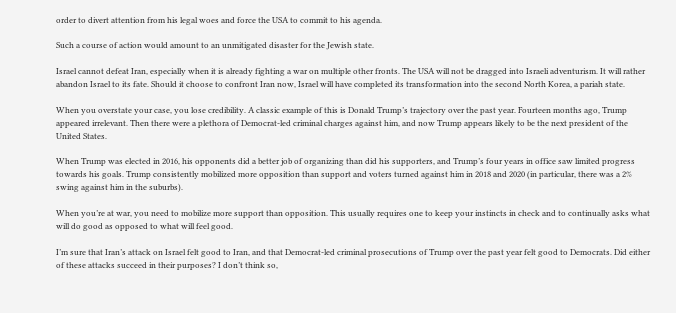order to divert attention from his legal woes and force the USA to commit to his agenda.

Such a course of action would amount to an unmitigated disaster for the Jewish state.

Israel cannot defeat Iran, especially when it is already fighting a war on multiple other fronts. The USA will not be dragged into Israeli adventurism. It will rather abandon Israel to its fate. Should it choose to confront Iran now, Israel will have completed its transformation into the second North Korea, a pariah state.

When you overstate your case, you lose credibility. A classic example of this is Donald Trump’s trajectory over the past year. Fourteen months ago, Trump appeared irrelevant. Then there were a plethora of Democrat-led criminal charges against him, and now Trump appears likely to be the next president of the United States.

When Trump was elected in 2016, his opponents did a better job of organizing than did his supporters, and Trump’s four years in office saw limited progress towards his goals. Trump consistently mobilized more opposition than support and voters turned against him in 2018 and 2020 (in particular, there was a 2% swing against him in the suburbs).

When you’re at war, you need to mobilize more support than opposition. This usually requires one to keep your instincts in check and to continually asks what will do good as opposed to what will feel good.

I’m sure that Iran’s attack on Israel felt good to Iran, and that Democrat-led criminal prosecutions of Trump over the past year felt good to Democrats. Did either of these attacks succeed in their purposes? I don’t think so,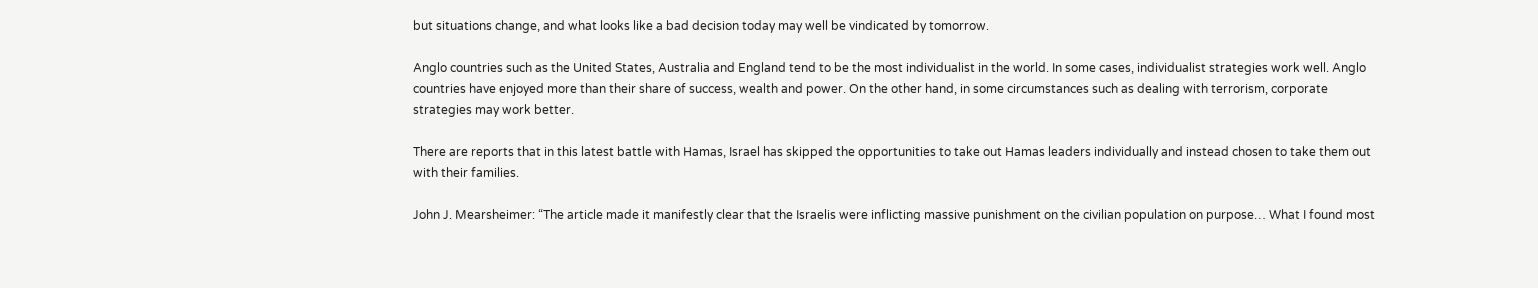but situations change, and what looks like a bad decision today may well be vindicated by tomorrow.

Anglo countries such as the United States, Australia and England tend to be the most individualist in the world. In some cases, individualist strategies work well. Anglo countries have enjoyed more than their share of success, wealth and power. On the other hand, in some circumstances such as dealing with terrorism, corporate strategies may work better.

There are reports that in this latest battle with Hamas, Israel has skipped the opportunities to take out Hamas leaders individually and instead chosen to take them out with their families.

John J. Mearsheimer: “The article made it manifestly clear that the Israelis were inflicting massive punishment on the civilian population on purpose… What I found most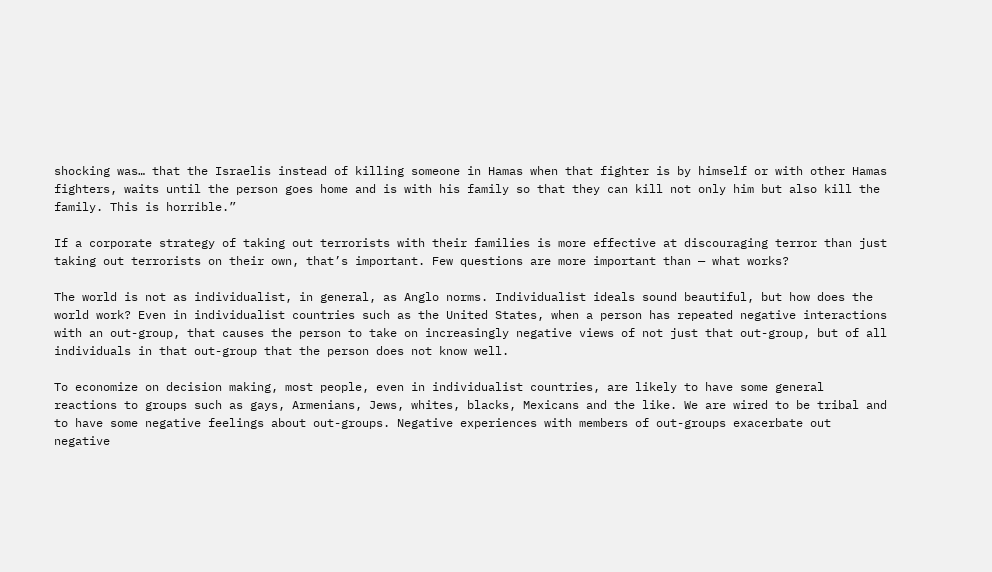shocking was… that the Israelis instead of killing someone in Hamas when that fighter is by himself or with other Hamas fighters, waits until the person goes home and is with his family so that they can kill not only him but also kill the family. This is horrible.”

If a corporate strategy of taking out terrorists with their families is more effective at discouraging terror than just taking out terrorists on their own, that’s important. Few questions are more important than — what works?

The world is not as individualist, in general, as Anglo norms. Individualist ideals sound beautiful, but how does the world work? Even in individualist countries such as the United States, when a person has repeated negative interactions with an out-group, that causes the person to take on increasingly negative views of not just that out-group, but of all individuals in that out-group that the person does not know well.

To economize on decision making, most people, even in individualist countries, are likely to have some general reactions to groups such as gays, Armenians, Jews, whites, blacks, Mexicans and the like. We are wired to be tribal and to have some negative feelings about out-groups. Negative experiences with members of out-groups exacerbate out negative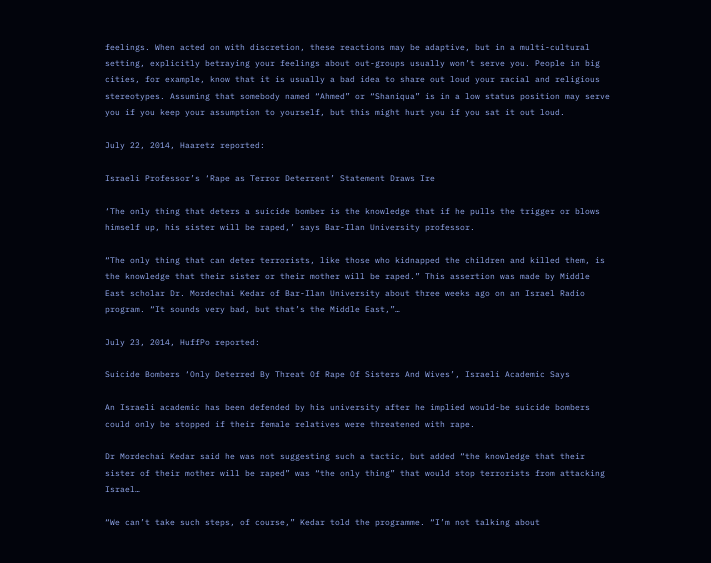feelings. When acted on with discretion, these reactions may be adaptive, but in a multi-cultural setting, explicitly betraying your feelings about out-groups usually won’t serve you. People in big cities, for example, know that it is usually a bad idea to share out loud your racial and religious stereotypes. Assuming that somebody named “Ahmed” or “Shaniqua” is in a low status position may serve you if you keep your assumption to yourself, but this might hurt you if you sat it out loud.

July 22, 2014, Haaretz reported:

Israeli Professor’s ‘Rape as Terror Deterrent’ Statement Draws Ire

‘The only thing that deters a suicide bomber is the knowledge that if he pulls the trigger or blows himself up, his sister will be raped,’ says Bar-Ilan University professor.

“The only thing that can deter terrorists, like those who kidnapped the children and killed them, is the knowledge that their sister or their mother will be raped.” This assertion was made by Middle East scholar Dr. Mordechai Kedar of Bar-Ilan University about three weeks ago on an Israel Radio program. “It sounds very bad, but that’s the Middle East,”…

July 23, 2014, HuffPo reported:

Suicide Bombers ‘Only Deterred By Threat Of Rape Of Sisters And Wives’, Israeli Academic Says

An Israeli academic has been defended by his university after he implied would-be suicide bombers could only be stopped if their female relatives were threatened with rape.

Dr Mordechai Kedar said he was not suggesting such a tactic, but added “the knowledge that their sister of their mother will be raped” was “the only thing” that would stop terrorists from attacking Israel…

“We can’t take such steps, of course,” Kedar told the programme. “I’m not talking about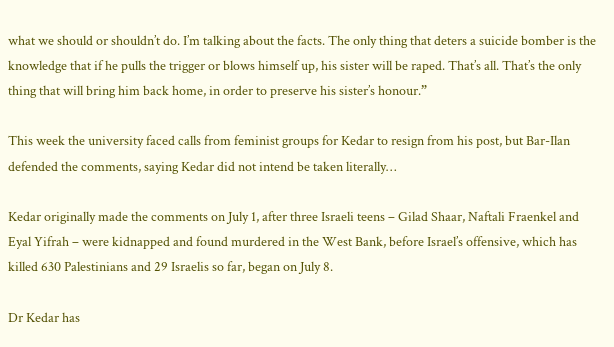what we should or shouldn’t do. I’m talking about the facts. The only thing that deters a suicide bomber is the knowledge that if he pulls the trigger or blows himself up, his sister will be raped. That’s all. That’s the only thing that will bring him back home, in order to preserve his sister’s honour.”

This week the university faced calls from feminist groups for Kedar to resign from his post, but Bar-Ilan defended the comments, saying Kedar did not intend be taken literally…

Kedar originally made the comments on July 1, after three Israeli teens – Gilad Shaar, Naftali Fraenkel and Eyal Yifrah – were kidnapped and found murdered in the West Bank, before Israel’s offensive, which has killed 630 Palestinians and 29 Israelis so far, began on July 8.

Dr Kedar has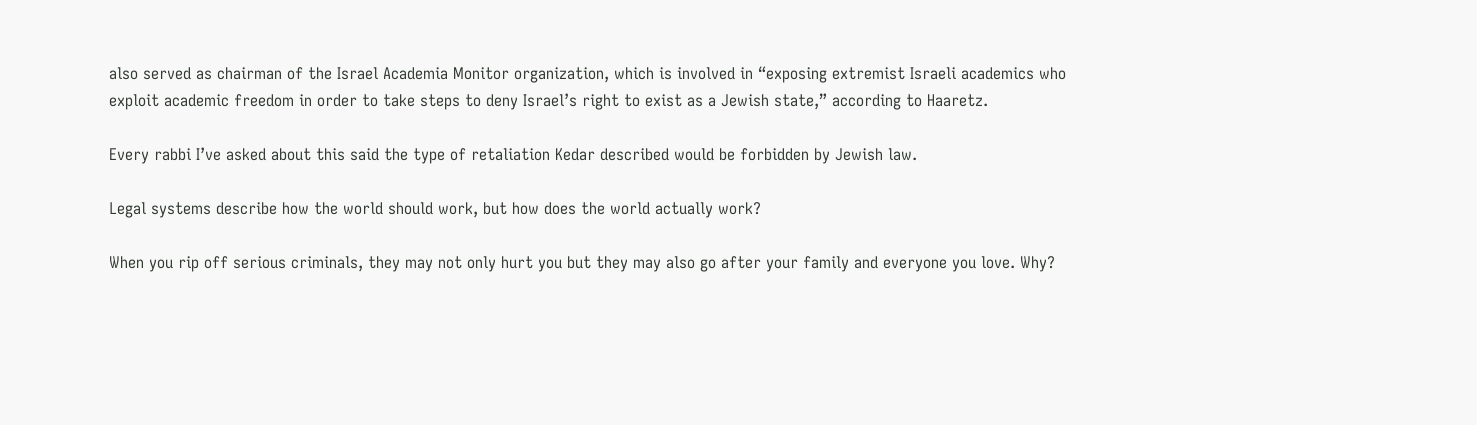also served as chairman of the Israel Academia Monitor organization, which is involved in “exposing extremist Israeli academics who exploit academic freedom in order to take steps to deny Israel’s right to exist as a Jewish state,” according to Haaretz.

Every rabbi I’ve asked about this said the type of retaliation Kedar described would be forbidden by Jewish law.

Legal systems describe how the world should work, but how does the world actually work?

When you rip off serious criminals, they may not only hurt you but they may also go after your family and everyone you love. Why?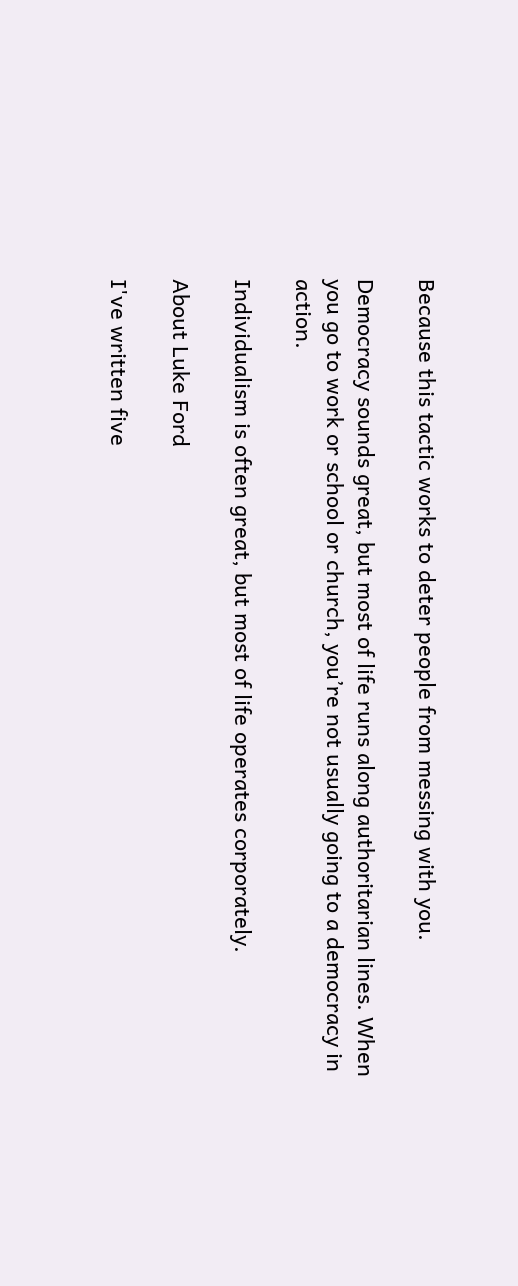Because this tactic works to deter people from messing with you.

Democracy sounds great, but most of life runs along authoritarian lines. When you go to work or school or church, you’re not usually going to a democracy in action.

Individualism is often great, but most of life operates corporately.

About Luke Ford

I've written five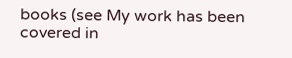books (see My work has been covered in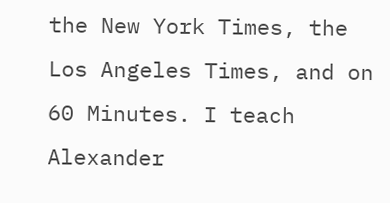the New York Times, the Los Angeles Times, and on 60 Minutes. I teach Alexander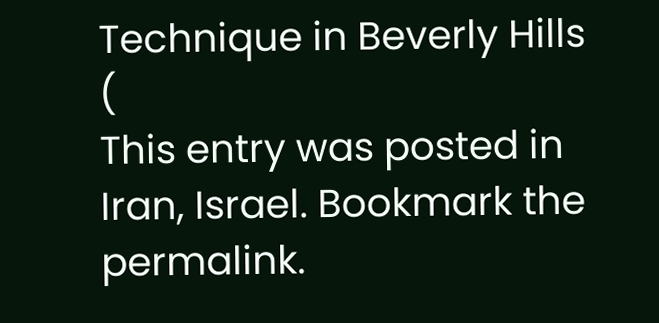Technique in Beverly Hills (
This entry was posted in Iran, Israel. Bookmark the permalink.